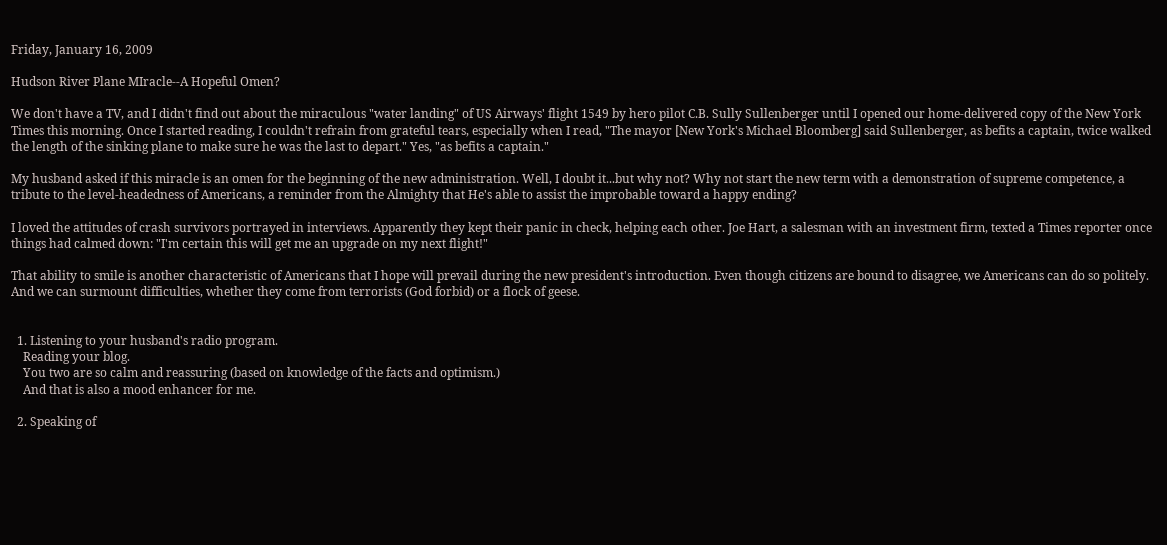Friday, January 16, 2009

Hudson River Plane MIracle--A Hopeful Omen?

We don't have a TV, and I didn't find out about the miraculous "water landing" of US Airways' flight 1549 by hero pilot C.B. Sully Sullenberger until I opened our home-delivered copy of the New York Times this morning. Once I started reading, I couldn't refrain from grateful tears, especially when I read, "The mayor [New York's Michael Bloomberg] said Sullenberger, as befits a captain, twice walked the length of the sinking plane to make sure he was the last to depart." Yes, "as befits a captain."

My husband asked if this miracle is an omen for the beginning of the new administration. Well, I doubt it...but why not? Why not start the new term with a demonstration of supreme competence, a tribute to the level-headedness of Americans, a reminder from the Almighty that He's able to assist the improbable toward a happy ending?

I loved the attitudes of crash survivors portrayed in interviews. Apparently they kept their panic in check, helping each other. Joe Hart, a salesman with an investment firm, texted a Times reporter once things had calmed down: "I'm certain this will get me an upgrade on my next flight!"

That ability to smile is another characteristic of Americans that I hope will prevail during the new president's introduction. Even though citizens are bound to disagree, we Americans can do so politely. And we can surmount difficulties, whether they come from terrorists (God forbid) or a flock of geese.


  1. Listening to your husband's radio program.
    Reading your blog.
    You two are so calm and reassuring (based on knowledge of the facts and optimism.)
    And that is also a mood enhancer for me.

  2. Speaking of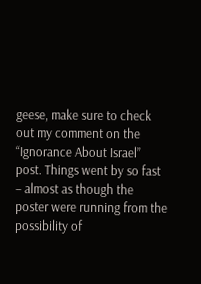geese, make sure to check out my comment on the “Ignorance About Israel” post. Things went by so fast – almost as though the poster were running from the possibility of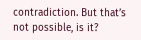contradiction. But that’s not possible, is it?